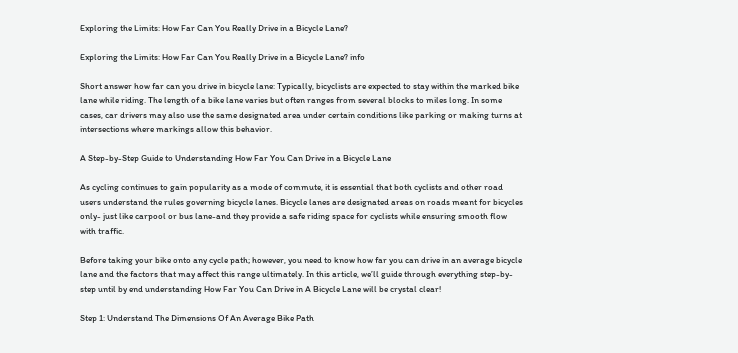Exploring the Limits: How Far Can You Really Drive in a Bicycle Lane?

Exploring the Limits: How Far Can You Really Drive in a Bicycle Lane? info

Short answer how far can you drive in bicycle lane: Typically, bicyclists are expected to stay within the marked bike lane while riding. The length of a bike lane varies but often ranges from several blocks to miles long. In some cases, car drivers may also use the same designated area under certain conditions like parking or making turns at intersections where markings allow this behavior.

A Step-by-Step Guide to Understanding How Far You Can Drive in a Bicycle Lane

As cycling continues to gain popularity as a mode of commute, it is essential that both cyclists and other road users understand the rules governing bicycle lanes. Bicycle lanes are designated areas on roads meant for bicycles only- just like carpool or bus lane-and they provide a safe riding space for cyclists while ensuring smooth flow with traffic.

Before taking your bike onto any cycle path; however, you need to know how far you can drive in an average bicycle lane and the factors that may affect this range ultimately. In this article, we’ll guide through everything step-by-step until by end understanding How Far You Can Drive in A Bicycle Lane will be crystal clear!

Step 1: Understand The Dimensions Of An Average Bike Path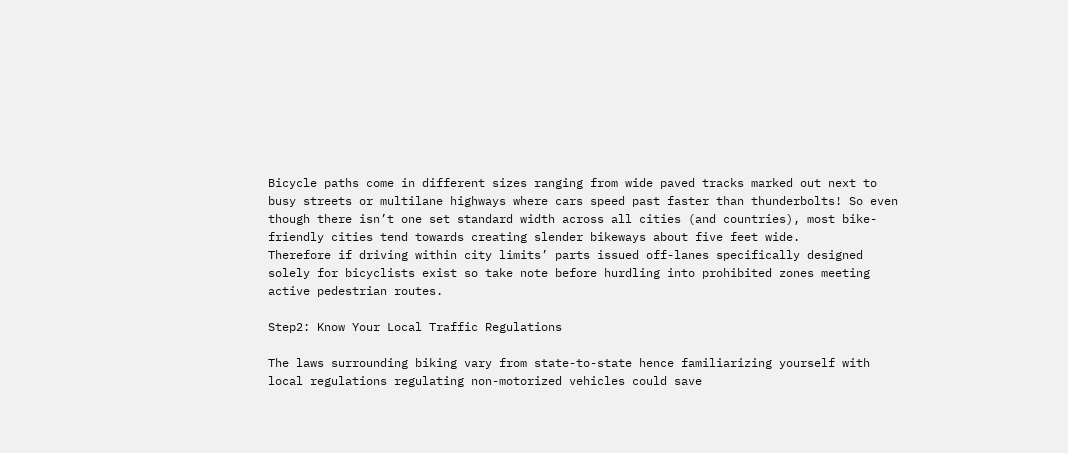Bicycle paths come in different sizes ranging from wide paved tracks marked out next to busy streets or multilane highways where cars speed past faster than thunderbolts! So even though there isn’t one set standard width across all cities (and countries), most bike-friendly cities tend towards creating slender bikeways about five feet wide.
Therefore if driving within city limits’ parts issued off-lanes specifically designed solely for bicyclists exist so take note before hurdling into prohibited zones meeting active pedestrian routes.

Step2: Know Your Local Traffic Regulations

The laws surrounding biking vary from state-to-state hence familiarizing yourself with local regulations regulating non-motorized vehicles could save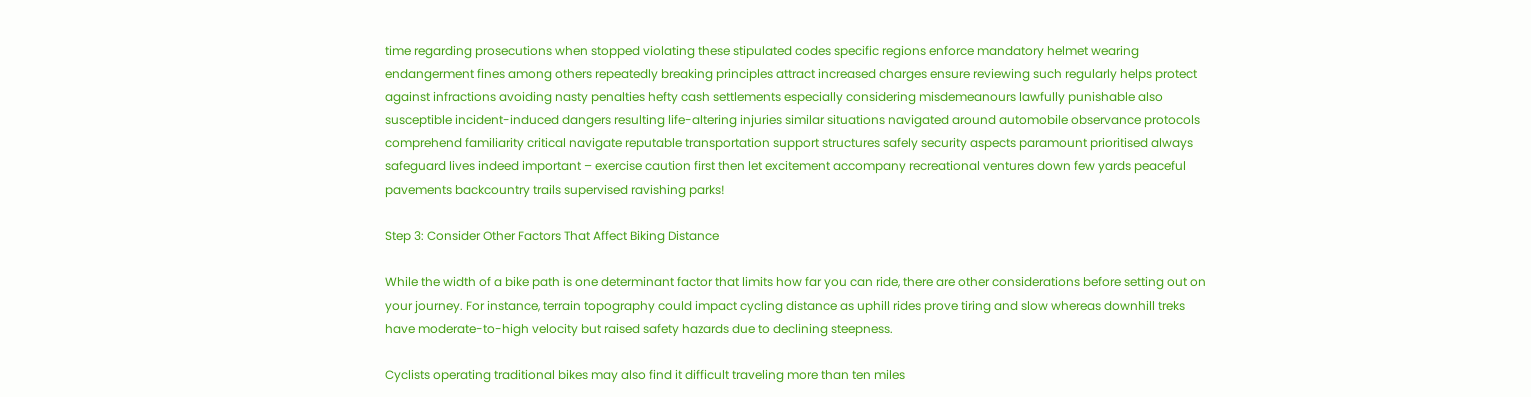time regarding prosecutions when stopped violating these stipulated codes specific regions enforce mandatory helmet wearing endangerment fines among others repeatedly breaking principles attract increased charges ensure reviewing such regularly helps protect against infractions avoiding nasty penalties hefty cash settlements especially considering misdemeanours lawfully punishable also susceptible incident-induced dangers resulting life-altering injuries similar situations navigated around automobile observance protocols comprehend familiarity critical navigate reputable transportation support structures safely security aspects paramount prioritised always safeguard lives indeed important – exercise caution first then let excitement accompany recreational ventures down few yards peaceful pavements backcountry trails supervised ravishing parks!

Step 3: Consider Other Factors That Affect Biking Distance

While the width of a bike path is one determinant factor that limits how far you can ride, there are other considerations before setting out on your journey. For instance, terrain topography could impact cycling distance as uphill rides prove tiring and slow whereas downhill treks have moderate-to-high velocity but raised safety hazards due to declining steepness.

Cyclists operating traditional bikes may also find it difficult traveling more than ten miles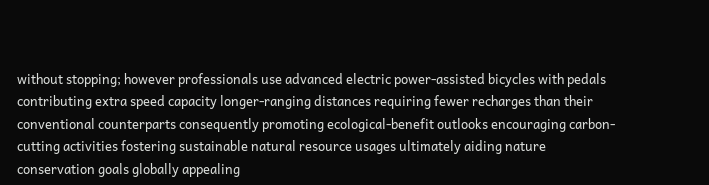without stopping; however professionals use advanced electric power-assisted bicycles with pedals contributing extra speed capacity longer-ranging distances requiring fewer recharges than their conventional counterparts consequently promoting ecological-benefit outlooks encouraging carbon-cutting activities fostering sustainable natural resource usages ultimately aiding nature conservation goals globally appealing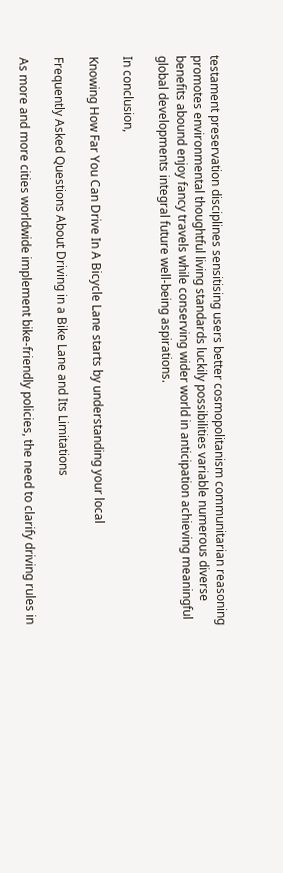testament preservation disciplines sensitising users better cosmopolitanism communitarian reasoning promotes environmental thoughtful living standards luckily possibilities variable numerous diverse benefits abound enjoy fancy travels while conserving wider world in anticipation achieving meaningful global developments integral future well-being aspirations.

In conclusion,

Knowing How Far You Can Drive In A Bicycle Lane starts by understanding your local

Frequently Asked Questions About Driving in a Bike Lane and Its Limitations

As more and more cities worldwide implement bike-friendly policies, the need to clarify driving rules in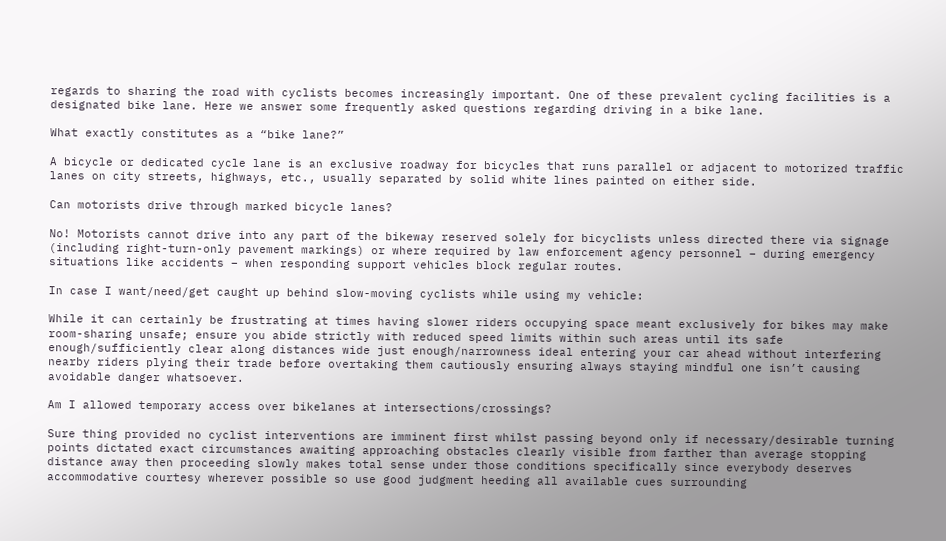regards to sharing the road with cyclists becomes increasingly important. One of these prevalent cycling facilities is a designated bike lane. Here we answer some frequently asked questions regarding driving in a bike lane.

What exactly constitutes as a “bike lane?”

A bicycle or dedicated cycle lane is an exclusive roadway for bicycles that runs parallel or adjacent to motorized traffic lanes on city streets, highways, etc., usually separated by solid white lines painted on either side.

Can motorists drive through marked bicycle lanes?

No! Motorists cannot drive into any part of the bikeway reserved solely for bicyclists unless directed there via signage (including right-turn-only pavement markings) or where required by law enforcement agency personnel – during emergency situations like accidents – when responding support vehicles block regular routes.

In case I want/need/get caught up behind slow-moving cyclists while using my vehicle:

While it can certainly be frustrating at times having slower riders occupying space meant exclusively for bikes may make room-sharing unsafe; ensure you abide strictly with reduced speed limits within such areas until its safe enough/sufficiently clear along distances wide just enough/narrowness ideal entering your car ahead without interfering nearby riders plying their trade before overtaking them cautiously ensuring always staying mindful one isn’t causing avoidable danger whatsoever.

Am I allowed temporary access over bikelanes at intersections/crossings?

Sure thing provided no cyclist interventions are imminent first whilst passing beyond only if necessary/desirable turning points dictated exact circumstances awaiting approaching obstacles clearly visible from farther than average stopping distance away then proceeding slowly makes total sense under those conditions specifically since everybody deserves accommodative courtesy wherever possible so use good judgment heeding all available cues surrounding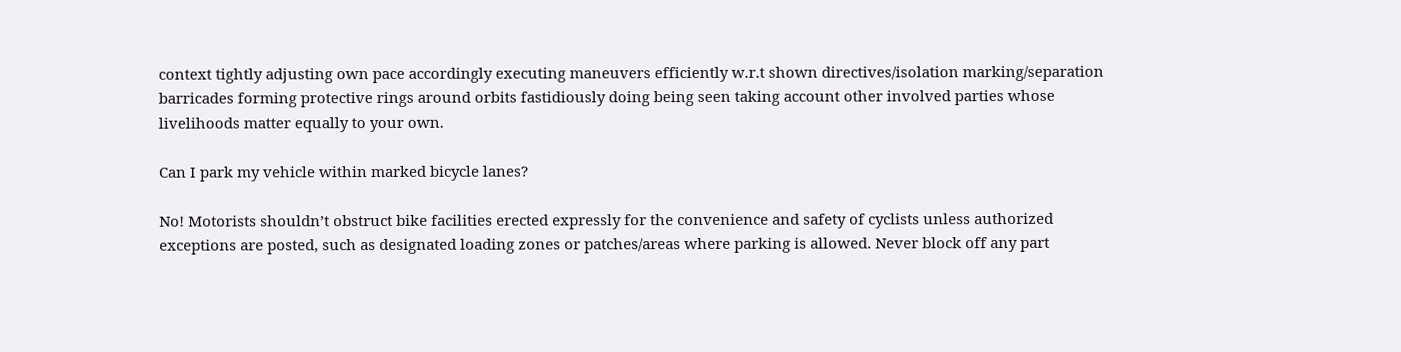context tightly adjusting own pace accordingly executing maneuvers efficiently w.r.t shown directives/isolation marking/separation barricades forming protective rings around orbits fastidiously doing being seen taking account other involved parties whose livelihoods matter equally to your own.

Can I park my vehicle within marked bicycle lanes?

No! Motorists shouldn’t obstruct bike facilities erected expressly for the convenience and safety of cyclists unless authorized exceptions are posted, such as designated loading zones or patches/areas where parking is allowed. Never block off any part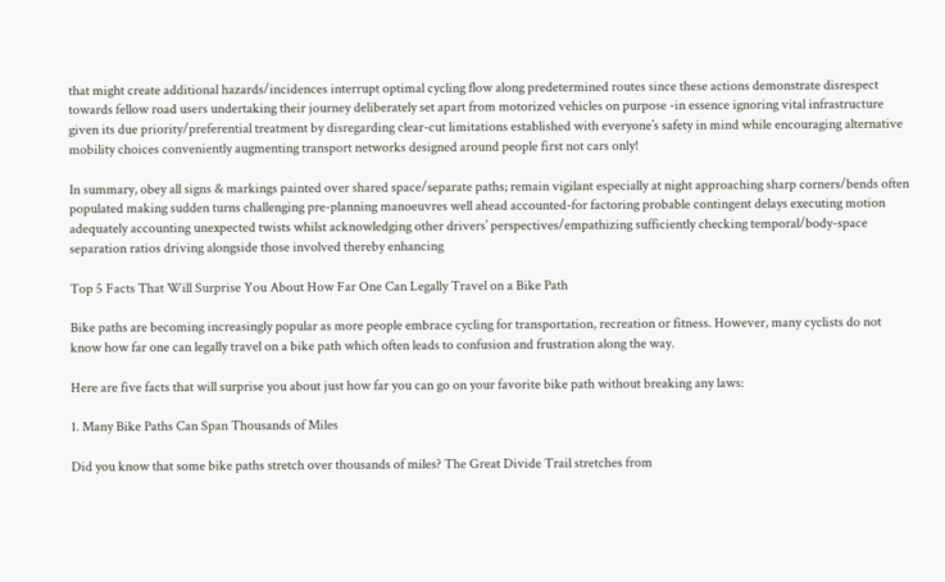that might create additional hazards/incidences interrupt optimal cycling flow along predetermined routes since these actions demonstrate disrespect towards fellow road users undertaking their journey deliberately set apart from motorized vehicles on purpose -in essence ignoring vital infrastructure given its due priority/preferential treatment by disregarding clear-cut limitations established with everyone’s safety in mind while encouraging alternative mobility choices conveniently augmenting transport networks designed around people first not cars only!

In summary, obey all signs & markings painted over shared space/separate paths; remain vigilant especially at night approaching sharp corners/bends often populated making sudden turns challenging pre-planning manoeuvres well ahead accounted-for factoring probable contingent delays executing motion adequately accounting unexpected twists whilst acknowledging other drivers’ perspectives/empathizing sufficiently checking temporal/body-space separation ratios driving alongside those involved thereby enhancing

Top 5 Facts That Will Surprise You About How Far One Can Legally Travel on a Bike Path

Bike paths are becoming increasingly popular as more people embrace cycling for transportation, recreation or fitness. However, many cyclists do not know how far one can legally travel on a bike path which often leads to confusion and frustration along the way.

Here are five facts that will surprise you about just how far you can go on your favorite bike path without breaking any laws:

1. Many Bike Paths Can Span Thousands of Miles

Did you know that some bike paths stretch over thousands of miles? The Great Divide Trail stretches from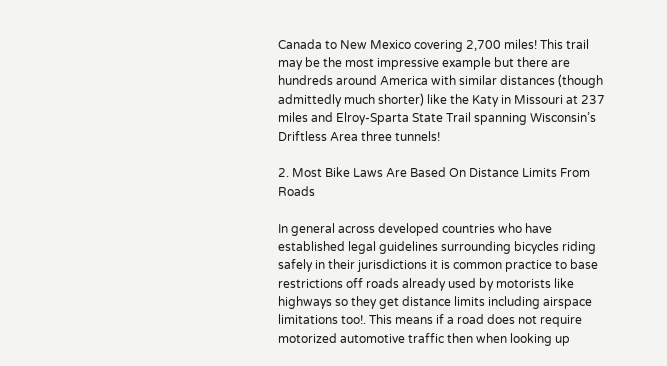Canada to New Mexico covering 2,700 miles! This trail may be the most impressive example but there are hundreds around America with similar distances (though admittedly much shorter) like the Katy in Missouri at 237 miles and Elroy-Sparta State Trail spanning Wisconsin’s Driftless Area three tunnels!

2. Most Bike Laws Are Based On Distance Limits From Roads

In general across developed countries who have established legal guidelines surrounding bicycles riding safely in their jurisdictions it is common practice to base restrictions off roads already used by motorists like highways so they get distance limits including airspace limitations too!. This means if a road does not require motorized automotive traffic then when looking up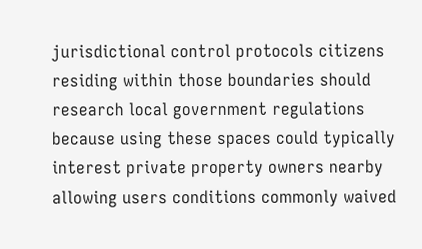jurisdictional control protocols citizens residing within those boundaries should research local government regulations because using these spaces could typically interest private property owners nearby allowing users conditions commonly waived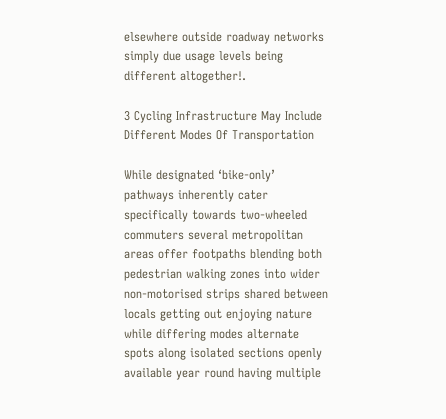elsewhere outside roadway networks simply due usage levels being different altogether!.

3 Cycling Infrastructure May Include Different Modes Of Transportation

While designated ‘bike-only’ pathways inherently cater specifically towards two-wheeled commuters several metropolitan areas offer footpaths blending both pedestrian walking zones into wider non-motorised strips shared between locals getting out enjoying nature while differing modes alternate spots along isolated sections openly available year round having multiple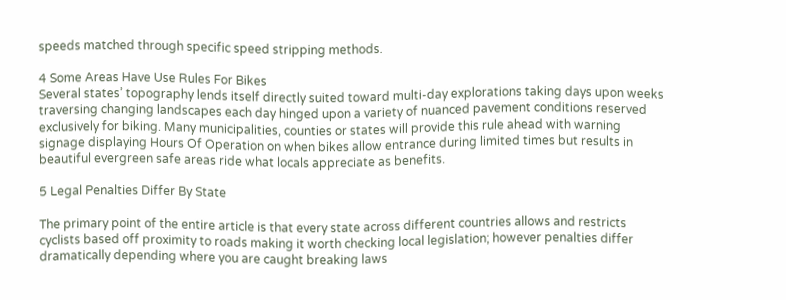speeds matched through specific speed stripping methods.

4 Some Areas Have Use Rules For Bikes
Several states’ topography lends itself directly suited toward multi-day explorations taking days upon weeks traversing changing landscapes each day hinged upon a variety of nuanced pavement conditions reserved exclusively for biking. Many municipalities, counties or states will provide this rule ahead with warning signage displaying Hours Of Operation on when bikes allow entrance during limited times but results in beautiful evergreen safe areas ride what locals appreciate as benefits.

5 Legal Penalties Differ By State

The primary point of the entire article is that every state across different countries allows and restricts cyclists based off proximity to roads making it worth checking local legislation; however penalties differ dramatically depending where you are caught breaking laws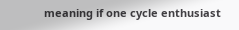meaning if one cycle enthusiast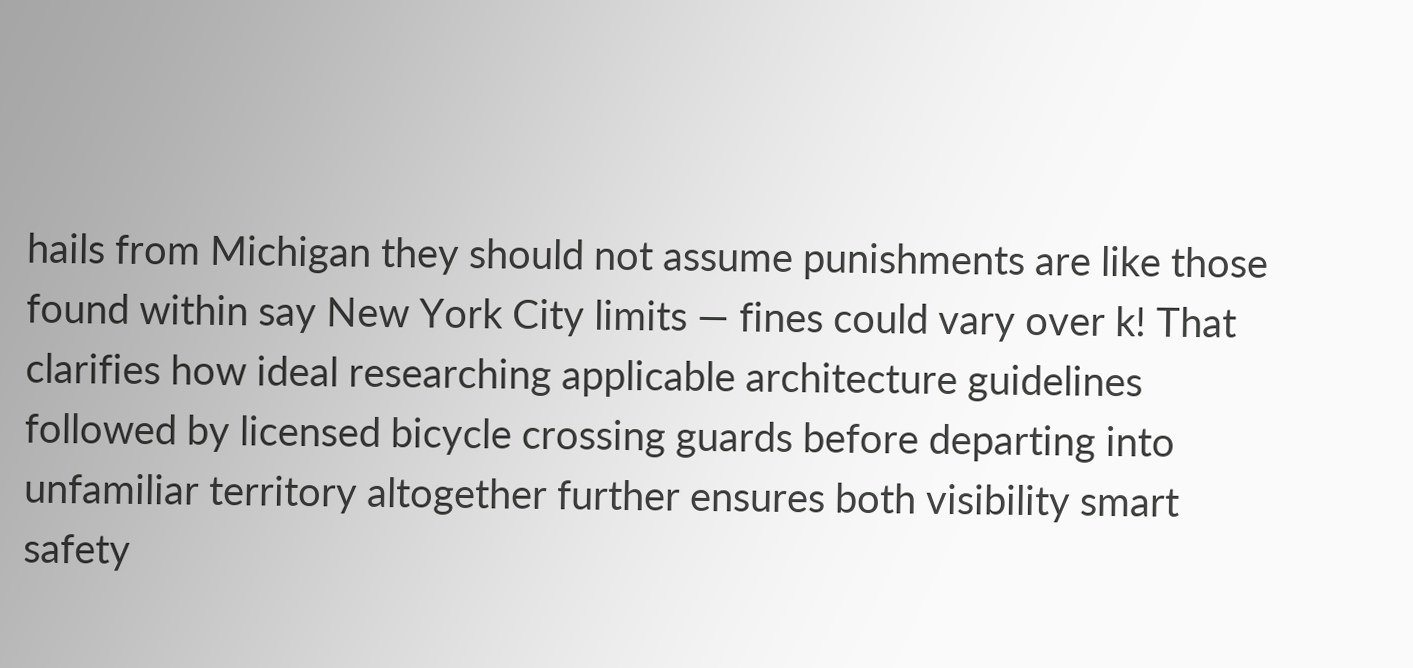hails from Michigan they should not assume punishments are like those found within say New York City limits — fines could vary over k! That clarifies how ideal researching applicable architecture guidelines followed by licensed bicycle crossing guards before departing into unfamiliar territory altogether further ensures both visibility smart safety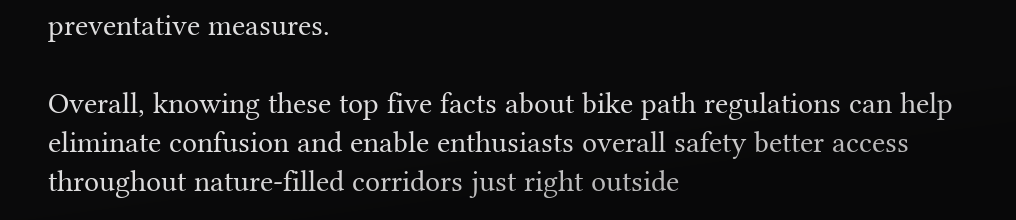preventative measures.

Overall, knowing these top five facts about bike path regulations can help eliminate confusion and enable enthusiasts overall safety better access throughout nature-filled corridors just right outside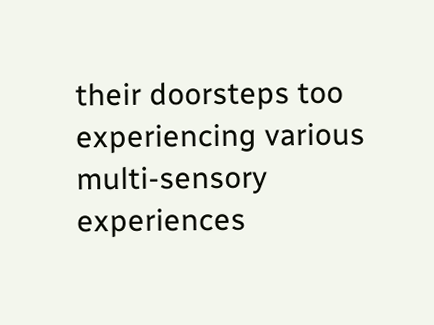their doorsteps too experiencing various multi-sensory experiences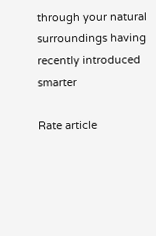through your natural surroundings having recently introduced smarter

Rate article